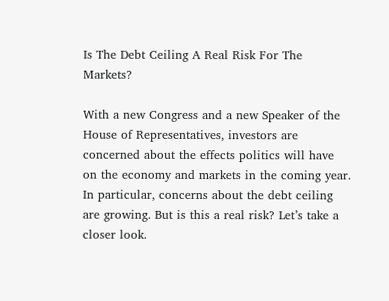Is The Debt Ceiling A Real Risk For The Markets?

With a new Congress and a new Speaker of the House of Representatives, investors are concerned about the effects politics will have on the economy and markets in the coming year. In particular, concerns about the debt ceiling are growing. But is this a real risk? Let’s take a closer look.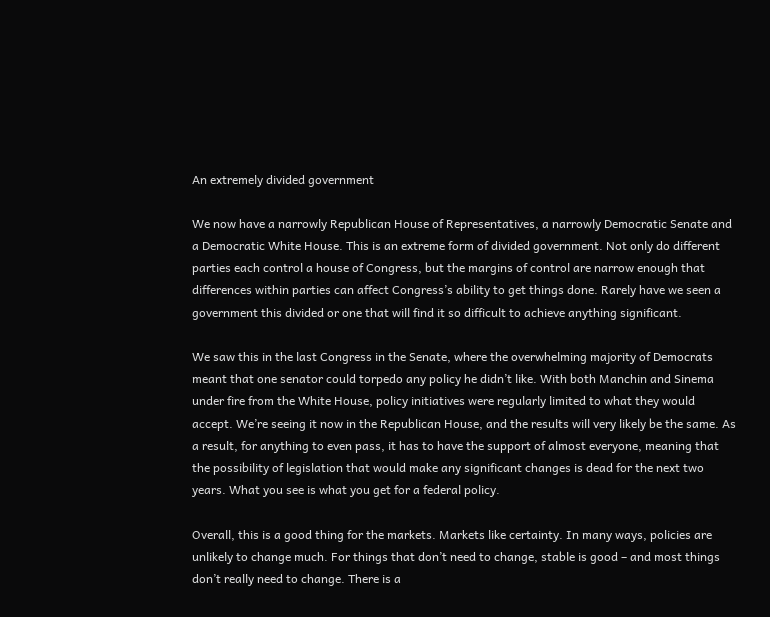An extremely divided government

We now have a narrowly Republican House of Representatives, a narrowly Democratic Senate and a Democratic White House. This is an extreme form of divided government. Not only do different parties each control a house of Congress, but the margins of control are narrow enough that differences within parties can affect Congress’s ability to get things done. Rarely have we seen a government this divided or one that will find it so difficult to achieve anything significant.

We saw this in the last Congress in the Senate, where the overwhelming majority of Democrats meant that one senator could torpedo any policy he didn’t like. With both Manchin and Sinema under fire from the White House, policy initiatives were regularly limited to what they would accept. We’re seeing it now in the Republican House, and the results will very likely be the same. As a result, for anything to even pass, it has to have the support of almost everyone, meaning that the possibility of legislation that would make any significant changes is dead for the next two years. What you see is what you get for a federal policy.

Overall, this is a good thing for the markets. Markets like certainty. In many ways, policies are unlikely to change much. For things that don’t need to change, stable is good – and most things don’t really need to change. There is a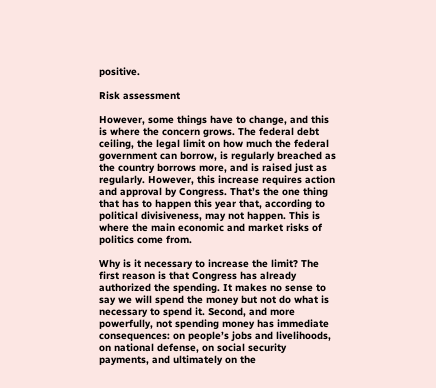positive.

Risk assessment

However, some things have to change, and this is where the concern grows. The federal debt ceiling, the legal limit on how much the federal government can borrow, is regularly breached as the country borrows more, and is raised just as regularly. However, this increase requires action and approval by Congress. That’s the one thing that has to happen this year that, according to political divisiveness, may not happen. This is where the main economic and market risks of politics come from.

Why is it necessary to increase the limit? The first reason is that Congress has already authorized the spending. It makes no sense to say we will spend the money but not do what is necessary to spend it. Second, and more powerfully, not spending money has immediate consequences: on people’s jobs and livelihoods, on national defense, on social security payments, and ultimately on the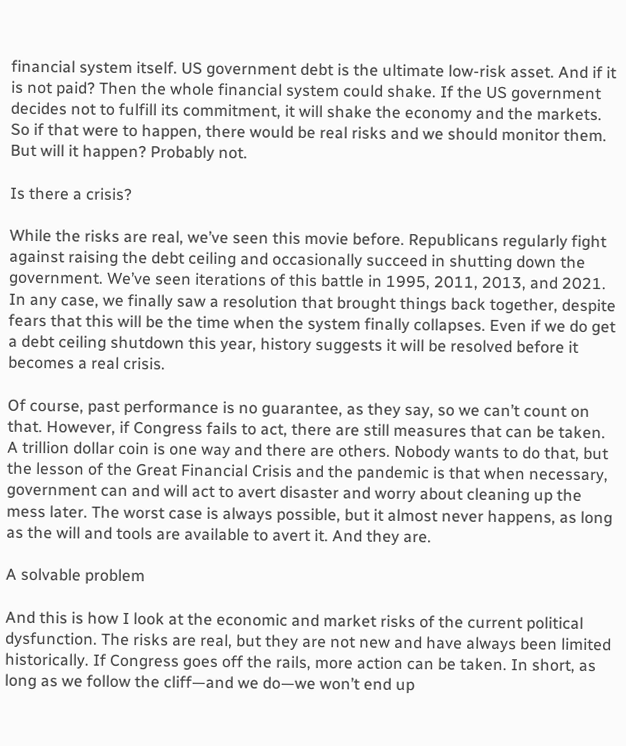financial system itself. US government debt is the ultimate low-risk asset. And if it is not paid? Then the whole financial system could shake. If the US government decides not to fulfill its commitment, it will shake the economy and the markets. So if that were to happen, there would be real risks and we should monitor them. But will it happen? Probably not.

Is there a crisis?

While the risks are real, we’ve seen this movie before. Republicans regularly fight against raising the debt ceiling and occasionally succeed in shutting down the government. We’ve seen iterations of this battle in 1995, 2011, 2013, and 2021. In any case, we finally saw a resolution that brought things back together, despite fears that this will be the time when the system finally collapses. Even if we do get a debt ceiling shutdown this year, history suggests it will be resolved before it becomes a real crisis.

Of course, past performance is no guarantee, as they say, so we can’t count on that. However, if Congress fails to act, there are still measures that can be taken. A trillion dollar coin is one way and there are others. Nobody wants to do that, but the lesson of the Great Financial Crisis and the pandemic is that when necessary, government can and will act to avert disaster and worry about cleaning up the mess later. The worst case is always possible, but it almost never happens, as long as the will and tools are available to avert it. And they are.

A solvable problem

And this is how I look at the economic and market risks of the current political dysfunction. The risks are real, but they are not new and have always been limited historically. If Congress goes off the rails, more action can be taken. In short, as long as we follow the cliff—and we do—we won’t end up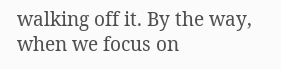walking off it. By the way, when we focus on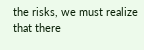the risks, we must realize that there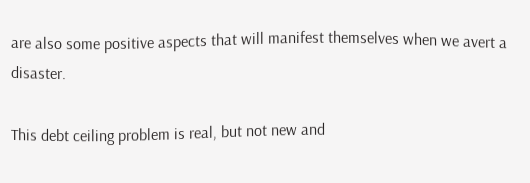are also some positive aspects that will manifest themselves when we avert a disaster.

This debt ceiling problem is real, but not new and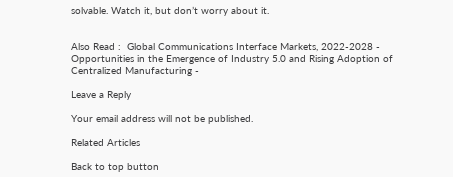solvable. Watch it, but don’t worry about it.


Also Read :  Global Communications Interface Markets, 2022-2028 - Opportunities in the Emergence of Industry 5.0 and Rising Adoption of Centralized Manufacturing -

Leave a Reply

Your email address will not be published.

Related Articles

Back to top button